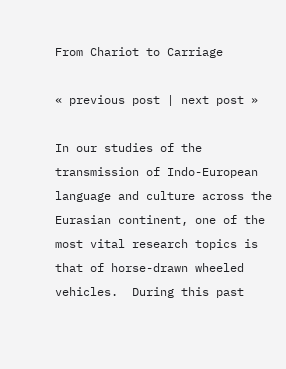From Chariot to Carriage

« previous post | next post »

In our studies of the transmission of Indo-European language and culture across the Eurasian continent, one of the most vital research topics is that of horse-drawn wheeled vehicles.  During this past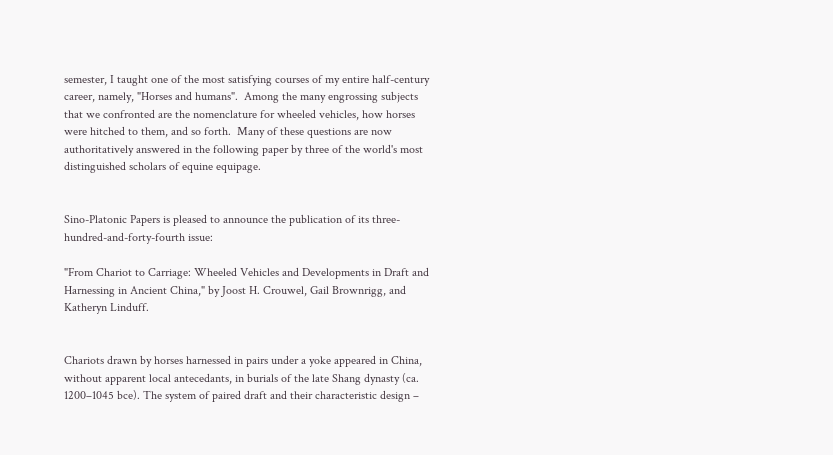semester, I taught one of the most satisfying courses of my entire half-century career, namely, "Horses and humans".  Among the many engrossing subjects that we confronted are the nomenclature for wheeled vehicles, how horses were hitched to them, and so forth.  Many of these questions are now authoritatively answered in the following paper by three of the world's most distinguished scholars of equine equipage.


Sino-Platonic Papers is pleased to announce the publication of its three-hundred-and-forty-fourth issue:

"From Chariot to Carriage: Wheeled Vehicles and Developments in Draft and Harnessing in Ancient China," by Joost H. Crouwel, Gail Brownrigg, and Katheryn Linduff.


Chariots drawn by horses harnessed in pairs under a yoke appeared in China, without apparent local antecedants, in burials of the late Shang dynasty (ca. 1200–1045 bce). The system of paired draft and their characteristic design –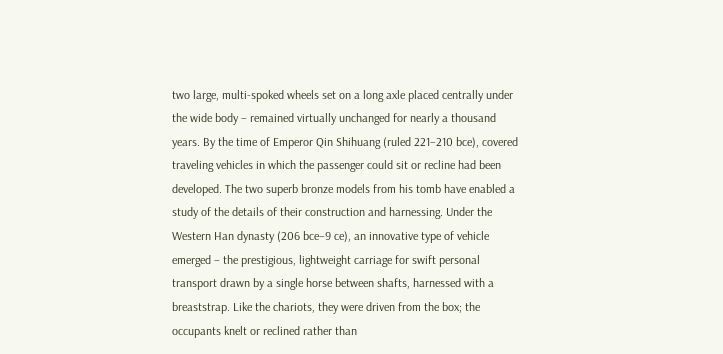two large, multi-spoked wheels set on a long axle placed centrally under the wide body – remained virtually unchanged for nearly a thousand years. By the time of Emperor Qin Shihuang (ruled 221–210 bce), covered traveling vehicles in which the passenger could sit or recline had been developed. The two superb bronze models from his tomb have enabled a study of the details of their construction and harnessing. Under the Western Han dynasty (206 bce–9 ce), an innovative type of vehicle emerged – the prestigious, lightweight carriage for swift personal transport drawn by a single horse between shafts, harnessed with a breaststrap. Like the chariots, they were driven from the box; the occupants knelt or reclined rather than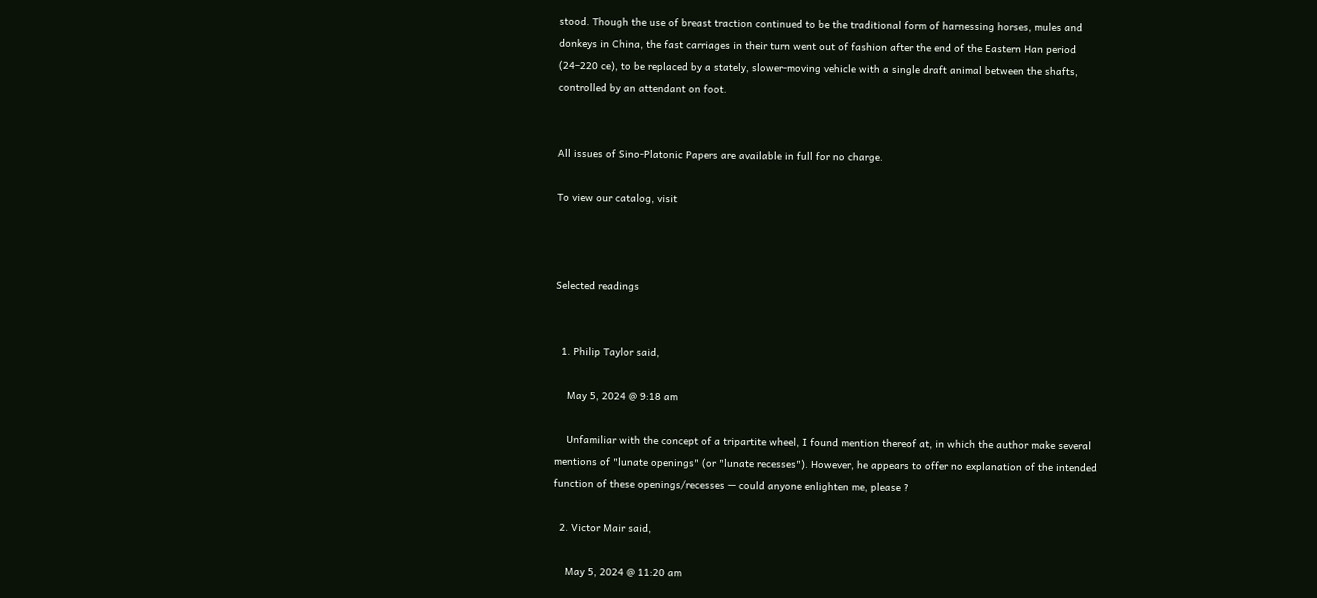stood. Though the use of breast traction continued to be the traditional form of harnessing horses, mules and donkeys in China, the fast carriages in their turn went out of fashion after the end of the Eastern Han period (24–220 ce), to be replaced by a stately, slower-moving vehicle with a single draft animal between the shafts, controlled by an attendant on foot.


All issues of Sino-Platonic Papers are available in full for no charge.

To view our catalog, visit



Selected readings


  1. Philip Taylor said,

    May 5, 2024 @ 9:18 am

    Unfamiliar with the concept of a tripartite wheel, I found mention thereof at, in which the author make several mentions of "lunate openings" (or "lunate recesses"). However, he appears to offer no explanation of the intended function of these openings/recesses — could anyone enlighten me, please ?

  2. Victor Mair said,

    May 5, 2024 @ 11:20 am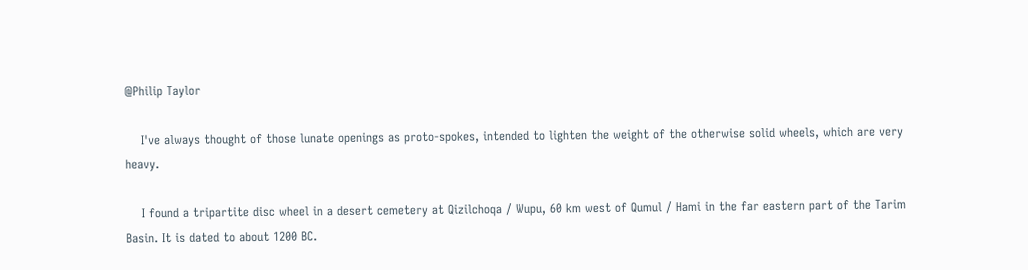@Philip Taylor

    I've always thought of those lunate openings as proto-spokes, intended to lighten the weight of the otherwise solid wheels, which are very heavy.

    I found a tripartite disc wheel in a desert cemetery at Qizilchoqa / Wupu, 60 km west of Qumul / Hami in the far eastern part of the Tarim Basin. It is dated to about 1200 BC.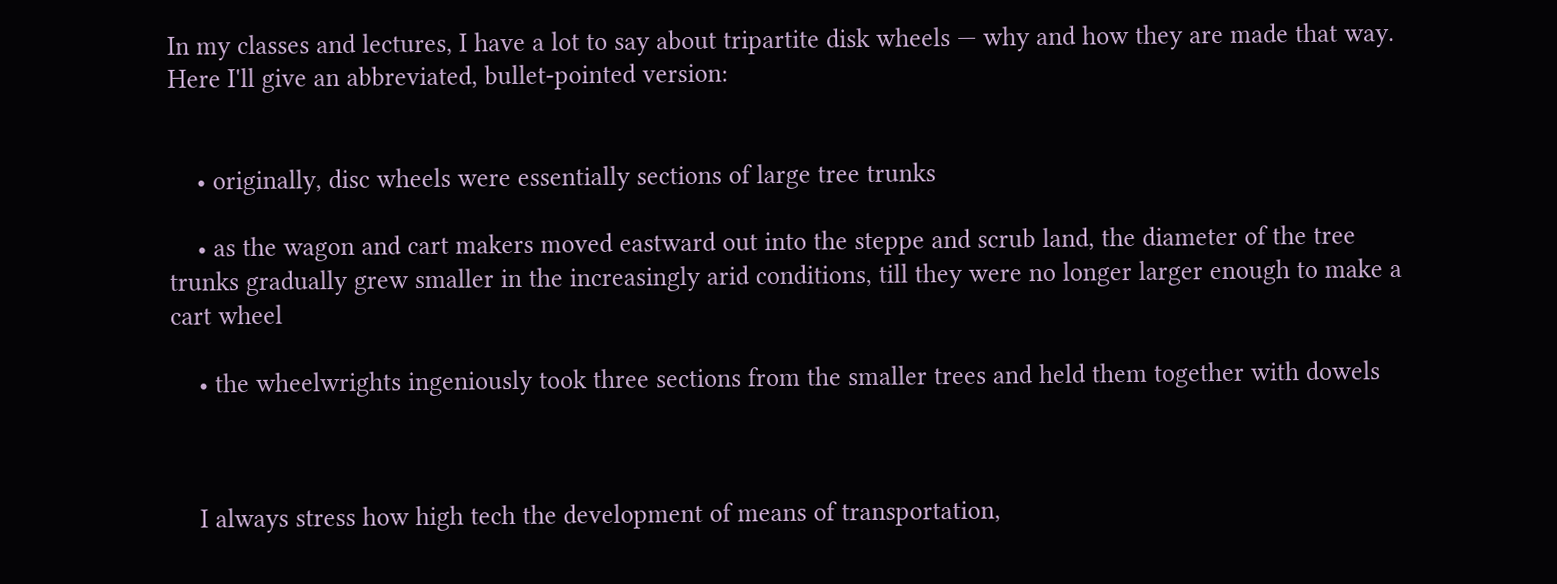In my classes and lectures, I have a lot to say about tripartite disk wheels — why and how they are made that way. Here I'll give an abbreviated, bullet-pointed version:


    • originally, disc wheels were essentially sections of large tree trunks

    • as the wagon and cart makers moved eastward out into the steppe and scrub land, the diameter of the tree trunks gradually grew smaller in the increasingly arid conditions, till they were no longer larger enough to make a cart wheel

    • the wheelwrights ingeniously took three sections from the smaller trees and held them together with dowels



    I always stress how high tech the development of means of transportation,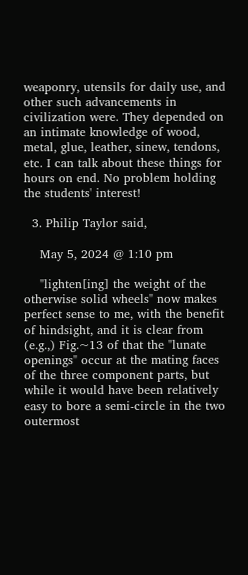weaponry, utensils for daily use, and other such advancements in civilization were. They depended on an intimate knowledge of wood, metal, glue, leather, sinew, tendons, etc. I can talk about these things for hours on end. No problem holding the students' interest!

  3. Philip Taylor said,

    May 5, 2024 @ 1:10 pm

    "lighten[ing] the weight of the otherwise solid wheels" now makes perfect sense to me, with the benefit of hindsight, and it is clear from (e.g.,) Fig.~13 of that the "lunate openings" occur at the mating faces of the three component parts, but while it would have been relatively easy to bore a semi-circle in the two outermost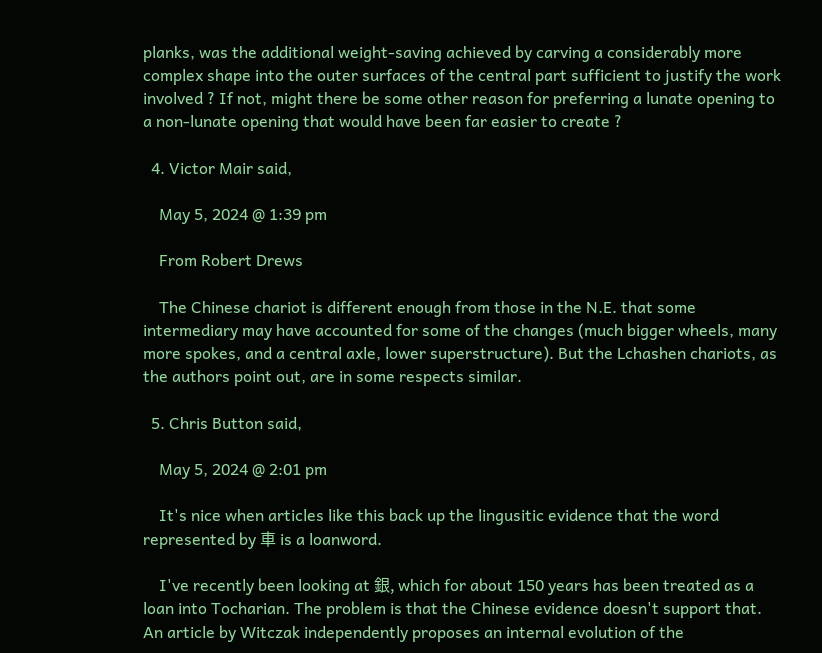planks, was the additional weight-saving achieved by carving a considerably more complex shape into the outer surfaces of the central part sufficient to justify the work involved ? If not, might there be some other reason for preferring a lunate opening to a non-lunate opening that would have been far easier to create ?

  4. Victor Mair said,

    May 5, 2024 @ 1:39 pm

    From Robert Drews

    The Chinese chariot is different enough from those in the N.E. that some intermediary may have accounted for some of the changes (much bigger wheels, many more spokes, and a central axle, lower superstructure). But the Lchashen chariots, as the authors point out, are in some respects similar.

  5. Chris Button said,

    May 5, 2024 @ 2:01 pm

    It's nice when articles like this back up the lingusitic evidence that the word represented by 車 is a loanword.

    I've recently been looking at 銀, which for about 150 years has been treated as a loan into Tocharian. The problem is that the Chinese evidence doesn't support that. An article by Witczak independently proposes an internal evolution of the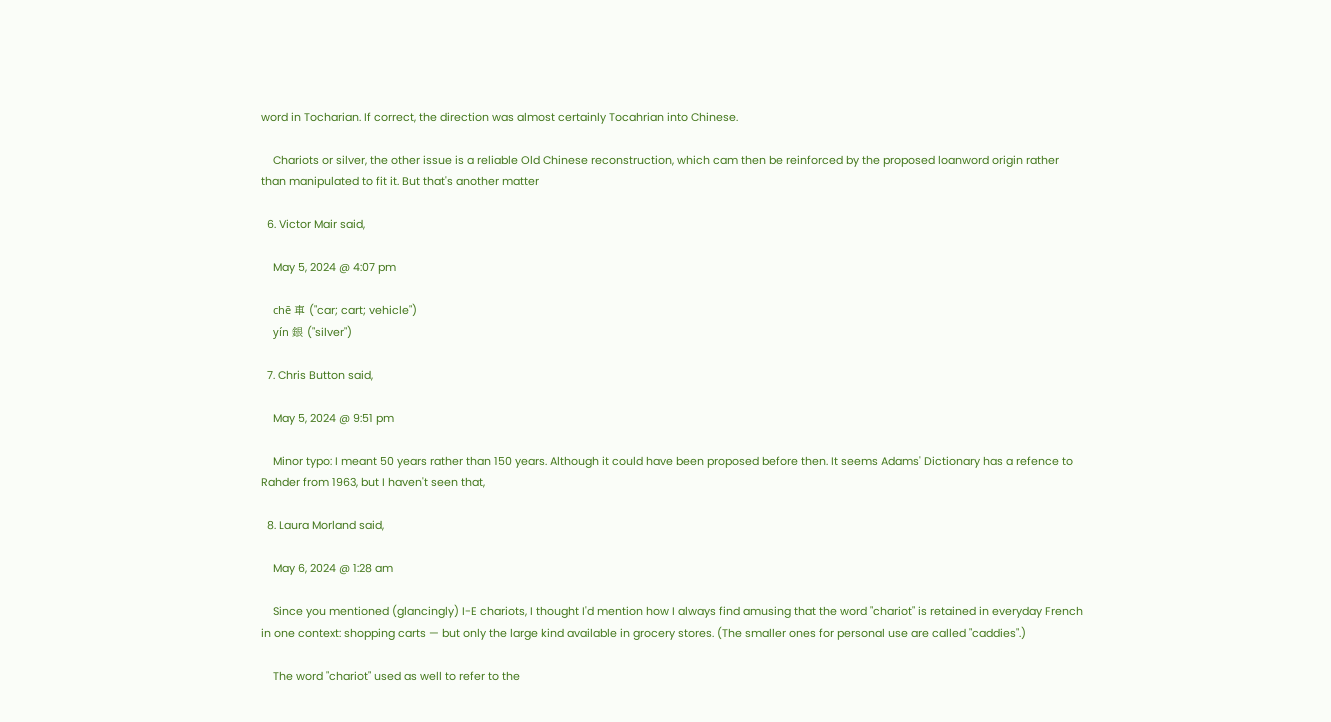word in Tocharian. If correct, the direction was almost certainly Tocahrian into Chinese.

    Chariots or silver, the other issue is a reliable Old Chinese reconstruction, which cam then be reinforced by the proposed loanword origin rather than manipulated to fit it. But that's another matter

  6. Victor Mair said,

    May 5, 2024 @ 4:07 pm

    chē 車 ("car; cart; vehicle")
    yín 銀 ("silver")

  7. Chris Button said,

    May 5, 2024 @ 9:51 pm

    Minor typo: I meant 50 years rather than 150 years. Although it could have been proposed before then. It seems Adams' Dictionary has a refence to Rahder from 1963, but I haven't seen that,

  8. Laura Morland said,

    May 6, 2024 @ 1:28 am

    Since you mentioned (glancingly) I-E chariots, I thought I'd mention how I always find amusing that the word "chariot" is retained in everyday French in one context: shopping carts — but only the large kind available in grocery stores. (The smaller ones for personal use are called "caddies".)

    The word "chariot" used as well to refer to the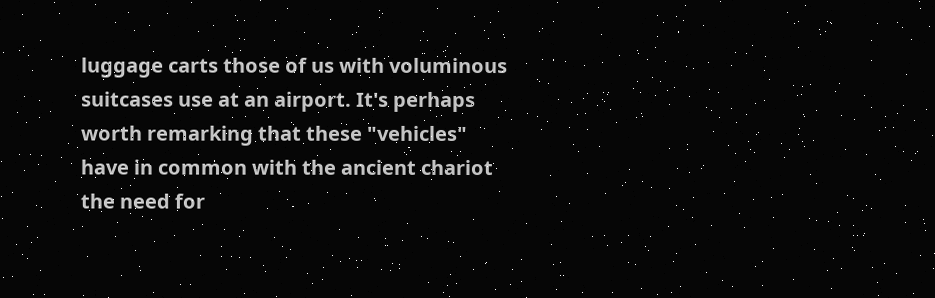luggage carts those of us with voluminous suitcases use at an airport. It's perhaps worth remarking that these "vehicles" have in common with the ancient chariot the need for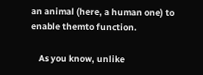an animal (here, a human one) to enable themto function.

    As you know, unlike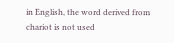in English, the word derived from chariot is not used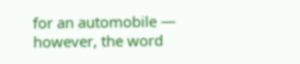for an automobile — however, the word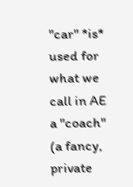"car" *is* used for what we call in AE a "coach" (a fancy, private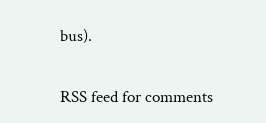bus).

RSS feed for comments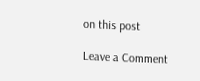on this post

Leave a Comment